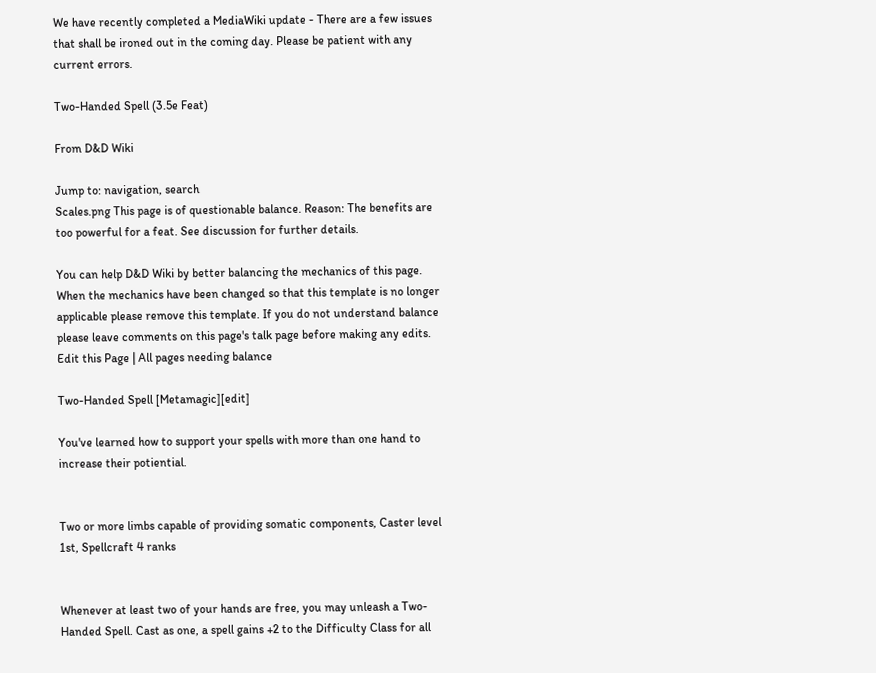We have recently completed a MediaWiki update - There are a few issues that shall be ironed out in the coming day. Please be patient with any current errors.

Two-Handed Spell (3.5e Feat)

From D&D Wiki

Jump to: navigation, search
Scales.png This page is of questionable balance. Reason: The benefits are too powerful for a feat. See discussion for further details.

You can help D&D Wiki by better balancing the mechanics of this page. When the mechanics have been changed so that this template is no longer applicable please remove this template. If you do not understand balance please leave comments on this page's talk page before making any edits.
Edit this Page | All pages needing balance

Two-Handed Spell [Metamagic][edit]

You've learned how to support your spells with more than one hand to increase their potiential.


Two or more limbs capable of providing somatic components, Caster level 1st, Spellcraft 4 ranks


Whenever at least two of your hands are free, you may unleash a Two-Handed Spell. Cast as one, a spell gains +2 to the Difficulty Class for all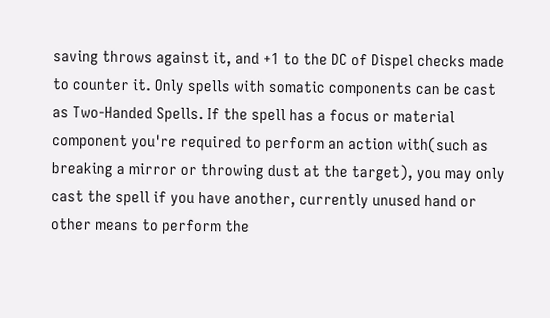saving throws against it, and +1 to the DC of Dispel checks made to counter it. Only spells with somatic components can be cast as Two-Handed Spells. If the spell has a focus or material component you're required to perform an action with(such as breaking a mirror or throwing dust at the target), you may only cast the spell if you have another, currently unused hand or other means to perform the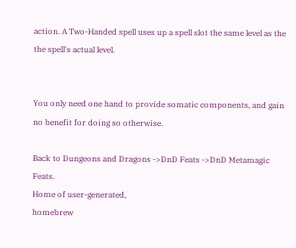action. A Two-Handed spell uses up a spell slot the same level as the the spell's actual level.


You only need one hand to provide somatic components, and gain no benefit for doing so otherwise.

Back to Dungeons and Dragons ->DnD Feats ->DnD Metamagic Feats.
Home of user-generated,
homebrew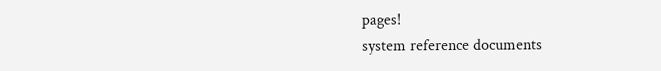pages!
system reference documents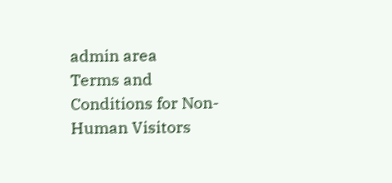admin area
Terms and Conditions for Non-Human Visitors